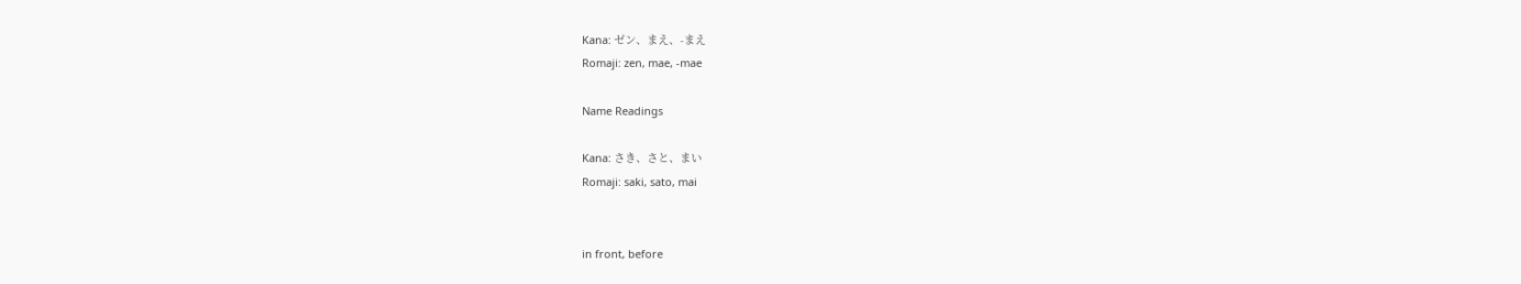Kana: ゼン、まえ、-まえ
Romaji: zen, mae, -mae

Name Readings

Kana: さき、さと、まい
Romaji: saki, sato, mai


in front, before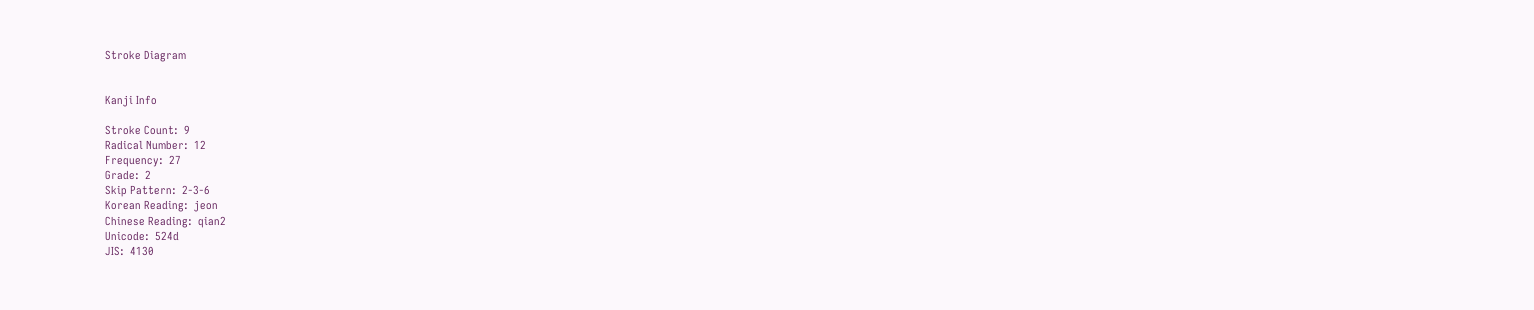Stroke Diagram


Kanji Info

Stroke Count:  9
Radical Number:  12
Frequency:  27
Grade:  2
Skip Pattern:  2-3-6
Korean Reading:  jeon
Chinese Reading:  qian2
Unicode:  524d
JIS:  4130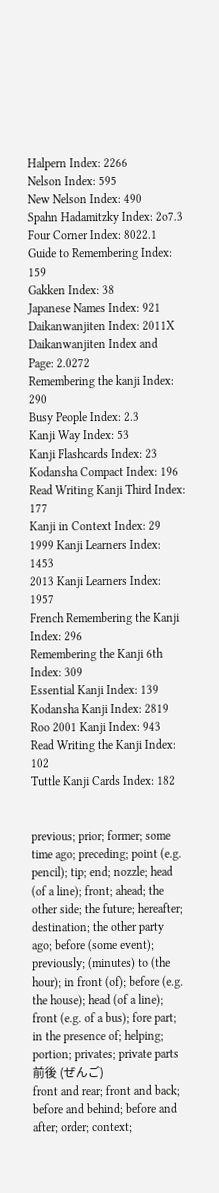Halpern Index: 2266
Nelson Index: 595
New Nelson Index: 490
Spahn Hadamitzky Index: 2o7.3
Four Corner Index: 8022.1
Guide to Remembering Index: 159
Gakken Index: 38
Japanese Names Index: 921
Daikanwanjiten Index: 2011X
Daikanwanjiten Index and Page: 2.0272
Remembering the kanji Index: 290
Busy People Index: 2.3
Kanji Way Index: 53
Kanji Flashcards Index: 23
Kodansha Compact Index: 196
Read Writing Kanji Third Index: 177
Kanji in Context Index: 29
1999 Kanji Learners Index: 1453
2013 Kanji Learners Index: 1957
French Remembering the Kanji Index: 296
Remembering the Kanji 6th Index: 309
Essential Kanji Index: 139
Kodansha Kanji Index: 2819
Roo 2001 Kanji Index: 943
Read Writing the Kanji Index: 102
Tuttle Kanji Cards Index: 182


previous; prior; former; some time ago; preceding; point (e.g. pencil); tip; end; nozzle; head (of a line); front; ahead; the other side; the future; hereafter; destination; the other party
ago; before (some event); previously; (minutes) to (the hour); in front (of); before (e.g. the house); head (of a line); front (e.g. of a bus); fore part; in the presence of; helping; portion; privates; private parts
前後 (ぜんご)
front and rear; front and back; before and behind; before and after; order; context;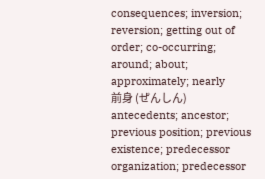consequences; inversion; reversion; getting out of order; co-occurring; around; about; approximately; nearly
前身 (ぜんしん)
antecedents; ancestor; previous position; previous existence; predecessor organization; predecessor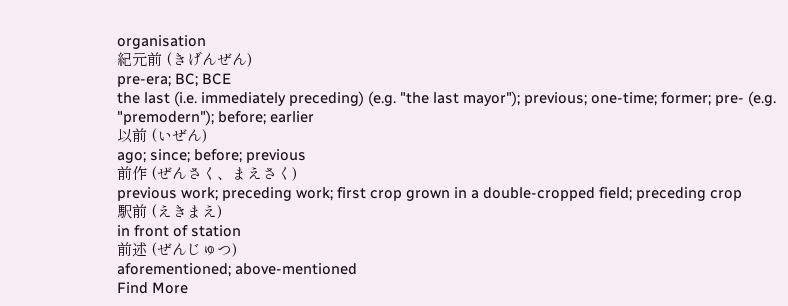organisation
紀元前 (きげんぜん)
pre-era; BC; BCE
the last (i.e. immediately preceding) (e.g. "the last mayor"); previous; one-time; former; pre- (e.g. "premodern"); before; earlier
以前 (いぜん)
ago; since; before; previous
前作 (ぜんさく、まえさく)
previous work; preceding work; first crop grown in a double-cropped field; preceding crop
駅前 (えきまえ)
in front of station
前述 (ぜんじゅつ)
aforementioned; above-mentioned
Find More